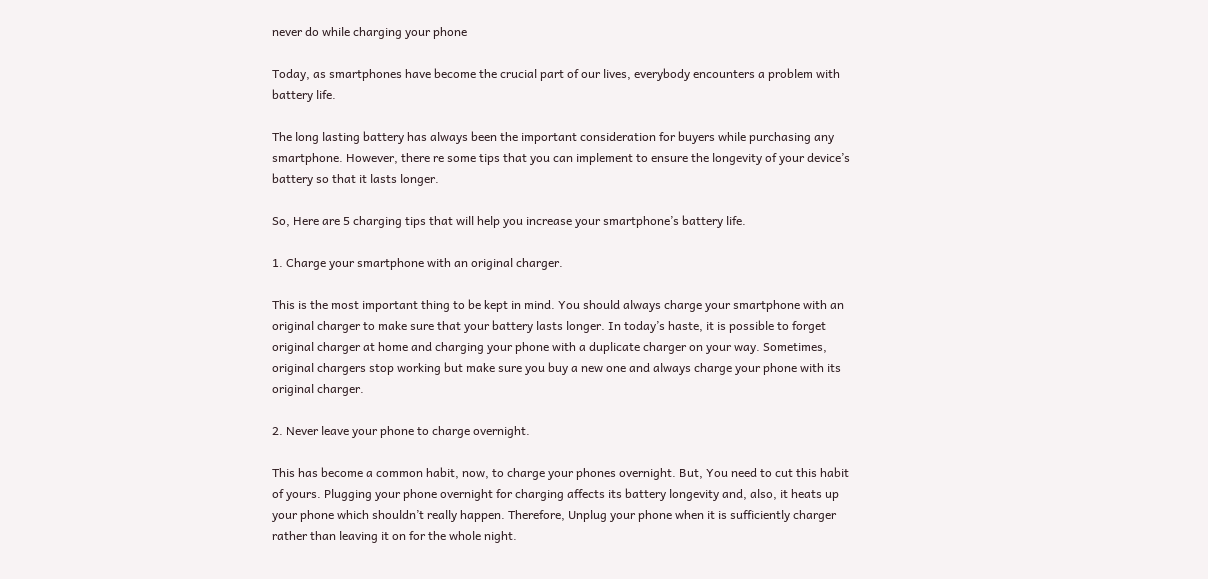never do while charging your phone

Today, as smartphones have become the crucial part of our lives, everybody encounters a problem with battery life.

The long lasting battery has always been the important consideration for buyers while purchasing any smartphone. However, there re some tips that you can implement to ensure the longevity of your device’s battery so that it lasts longer.

So, Here are 5 charging tips that will help you increase your smartphone’s battery life.

1. Charge your smartphone with an original charger.

This is the most important thing to be kept in mind. You should always charge your smartphone with an original charger to make sure that your battery lasts longer. In today’s haste, it is possible to forget original charger at home and charging your phone with a duplicate charger on your way. Sometimes, original chargers stop working but make sure you buy a new one and always charge your phone with its original charger.

2. Never leave your phone to charge overnight.

This has become a common habit, now, to charge your phones overnight. But, You need to cut this habit of yours. Plugging your phone overnight for charging affects its battery longevity and, also, it heats up your phone which shouldn’t really happen. Therefore, Unplug your phone when it is sufficiently charger rather than leaving it on for the whole night.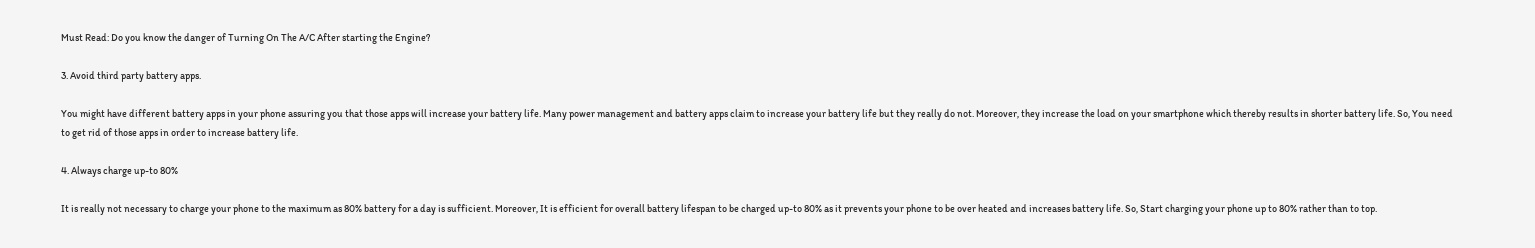Must Read: Do you know the danger of Turning On The A/C After starting the Engine?

3. Avoid third party battery apps.

You might have different battery apps in your phone assuring you that those apps will increase your battery life. Many power management and battery apps claim to increase your battery life but they really do not. Moreover, they increase the load on your smartphone which thereby results in shorter battery life. So, You need to get rid of those apps in order to increase battery life.

4. Always charge up-to 80%

It is really not necessary to charge your phone to the maximum as 80% battery for a day is sufficient. Moreover, It is efficient for overall battery lifespan to be charged up-to 80% as it prevents your phone to be over heated and increases battery life. So, Start charging your phone up to 80% rather than to top.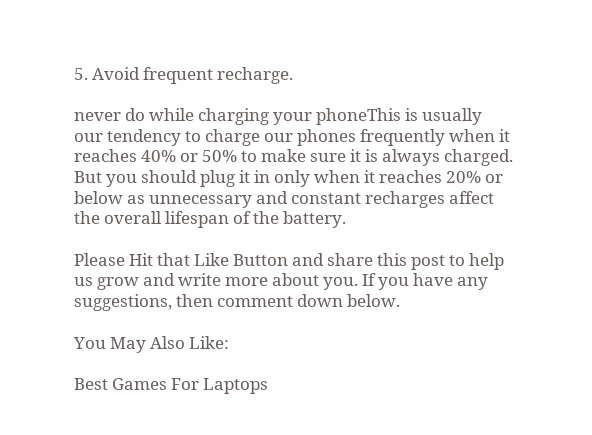5. Avoid frequent recharge.

never do while charging your phoneThis is usually our tendency to charge our phones frequently when it reaches 40% or 50% to make sure it is always charged. But you should plug it in only when it reaches 20% or below as unnecessary and constant recharges affect the overall lifespan of the battery.

Please Hit that Like Button and share this post to help us grow and write more about you. If you have any suggestions, then comment down below.

You May Also Like:

Best Games For Laptops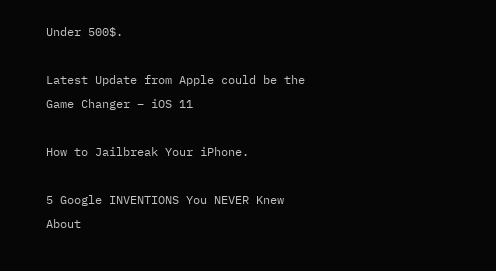Under 500$.

Latest Update from Apple could be the Game Changer – iOS 11

How to Jailbreak Your iPhone.

5 Google INVENTIONS You NEVER Knew About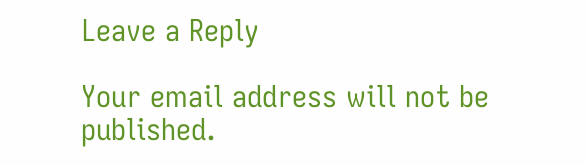Leave a Reply

Your email address will not be published.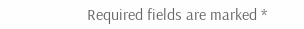Required fields are marked *